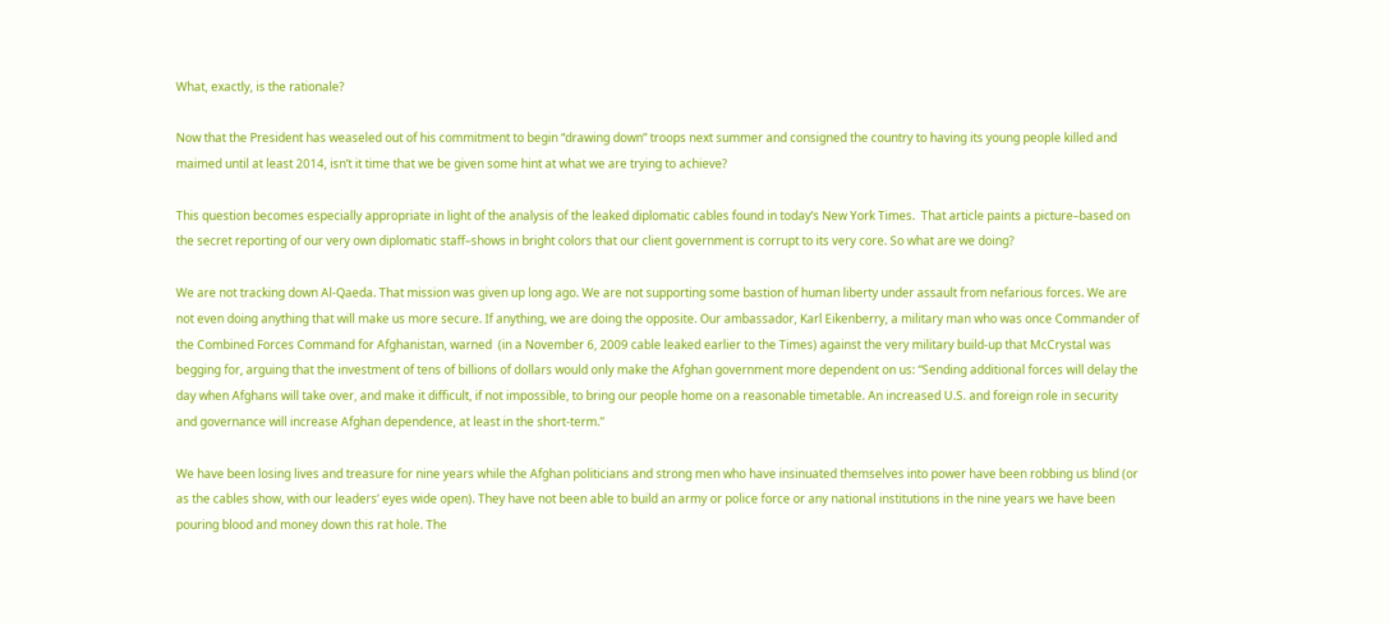What, exactly, is the rationale?

Now that the President has weaseled out of his commitment to begin “drawing down” troops next summer and consigned the country to having its young people killed and maimed until at least 2014, isn’t it time that we be given some hint at what we are trying to achieve?

This question becomes especially appropriate in light of the analysis of the leaked diplomatic cables found in today’s New York Times.  That article paints a picture–based on the secret reporting of our very own diplomatic staff–shows in bright colors that our client government is corrupt to its very core. So what are we doing?

We are not tracking down Al-Qaeda. That mission was given up long ago. We are not supporting some bastion of human liberty under assault from nefarious forces. We are not even doing anything that will make us more secure. If anything, we are doing the opposite. Our ambassador, Karl Eikenberry, a military man who was once Commander of the Combined Forces Command for Afghanistan, warned  (in a November 6, 2009 cable leaked earlier to the Times) against the very military build-up that McCrystal was begging for, arguing that the investment of tens of billions of dollars would only make the Afghan government more dependent on us: “Sending additional forces will delay the day when Afghans will take over, and make it difficult, if not impossible, to bring our people home on a reasonable timetable. An increased U.S. and foreign role in security and governance will increase Afghan dependence, at least in the short-term.”

We have been losing lives and treasure for nine years while the Afghan politicians and strong men who have insinuated themselves into power have been robbing us blind (or as the cables show, with our leaders’ eyes wide open). They have not been able to build an army or police force or any national institutions in the nine years we have been pouring blood and money down this rat hole. The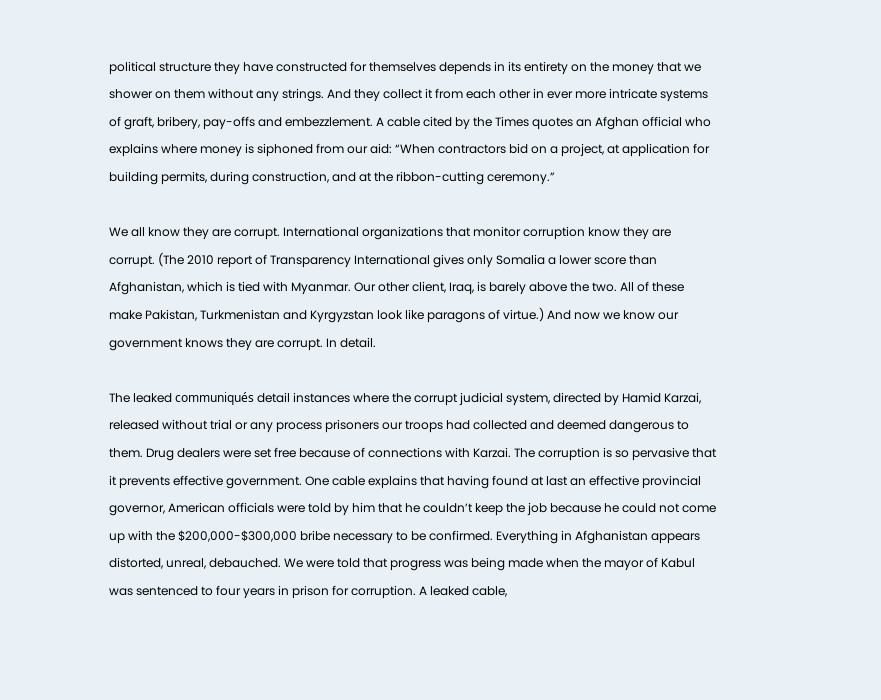political structure they have constructed for themselves depends in its entirety on the money that we shower on them without any strings. And they collect it from each other in ever more intricate systems of graft, bribery, pay-offs and embezzlement. A cable cited by the Times quotes an Afghan official who explains where money is siphoned from our aid: “When contractors bid on a project, at application for building permits, during construction, and at the ribbon-cutting ceremony.”

We all know they are corrupt. International organizations that monitor corruption know they are corrupt. (The 2010 report of Transparency International gives only Somalia a lower score than Afghanistan, which is tied with Myanmar. Our other client, Iraq, is barely above the two. All of these make Pakistan, Turkmenistan and Kyrgyzstan look like paragons of virtue.) And now we know our government knows they are corrupt. In detail.

The leaked communiqués detail instances where the corrupt judicial system, directed by Hamid Karzai, released without trial or any process prisoners our troops had collected and deemed dangerous to them. Drug dealers were set free because of connections with Karzai. The corruption is so pervasive that it prevents effective government. One cable explains that having found at last an effective provincial governor, American officials were told by him that he couldn’t keep the job because he could not come up with the $200,000-$300,000 bribe necessary to be confirmed. Everything in Afghanistan appears distorted, unreal, debauched. We were told that progress was being made when the mayor of Kabul was sentenced to four years in prison for corruption. A leaked cable,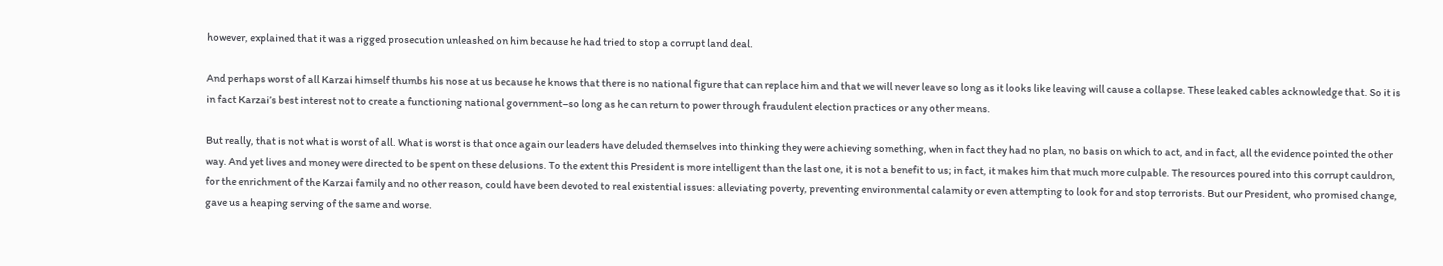however, explained that it was a rigged prosecution unleashed on him because he had tried to stop a corrupt land deal.

And perhaps worst of all Karzai himself thumbs his nose at us because he knows that there is no national figure that can replace him and that we will never leave so long as it looks like leaving will cause a collapse. These leaked cables acknowledge that. So it is in fact Karzai’s best interest not to create a functioning national government–so long as he can return to power through fraudulent election practices or any other means.

But really, that is not what is worst of all. What is worst is that once again our leaders have deluded themselves into thinking they were achieving something, when in fact they had no plan, no basis on which to act, and in fact, all the evidence pointed the other way. And yet lives and money were directed to be spent on these delusions. To the extent this President is more intelligent than the last one, it is not a benefit to us; in fact, it makes him that much more culpable. The resources poured into this corrupt cauldron, for the enrichment of the Karzai family and no other reason, could have been devoted to real existential issues: alleviating poverty, preventing environmental calamity or even attempting to look for and stop terrorists. But our President, who promised change, gave us a heaping serving of the same and worse.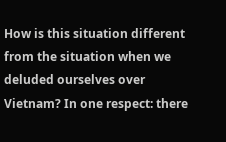How is this situation different from the situation when we deluded ourselves over Vietnam? In one respect: there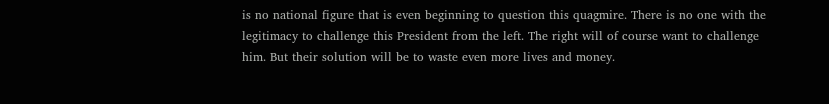is no national figure that is even beginning to question this quagmire. There is no one with the legitimacy to challenge this President from the left. The right will of course want to challenge him. But their solution will be to waste even more lives and money.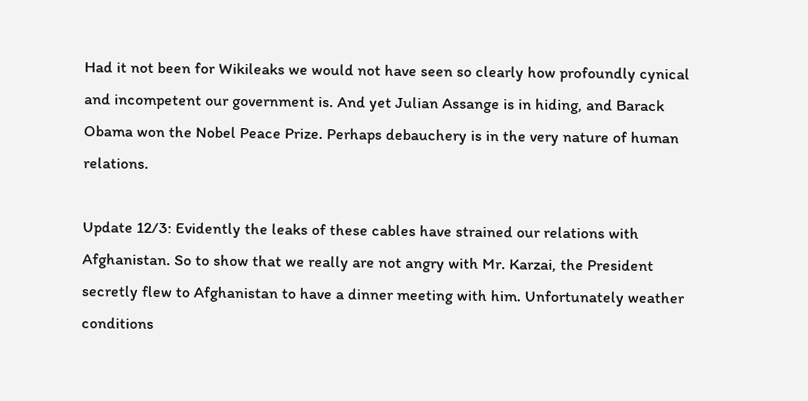Had it not been for Wikileaks we would not have seen so clearly how profoundly cynical and incompetent our government is. And yet Julian Assange is in hiding, and Barack Obama won the Nobel Peace Prize. Perhaps debauchery is in the very nature of human relations.

Update 12/3: Evidently the leaks of these cables have strained our relations with Afghanistan. So to show that we really are not angry with Mr. Karzai, the President secretly flew to Afghanistan to have a dinner meeting with him. Unfortunately weather conditions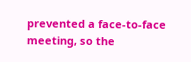prevented a face-to-face meeting, so the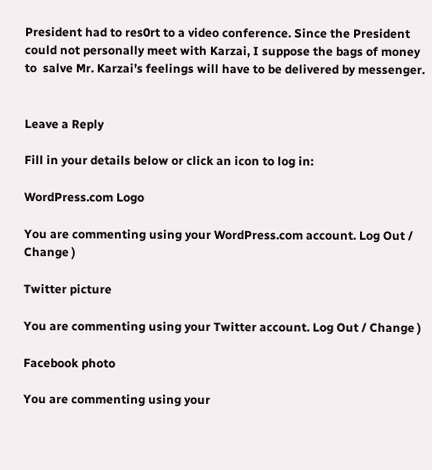President had to res0rt to a video conference. Since the President could not personally meet with Karzai, I suppose the bags of money to  salve Mr. Karzai’s feelings will have to be delivered by messenger.


Leave a Reply

Fill in your details below or click an icon to log in:

WordPress.com Logo

You are commenting using your WordPress.com account. Log Out / Change )

Twitter picture

You are commenting using your Twitter account. Log Out / Change )

Facebook photo

You are commenting using your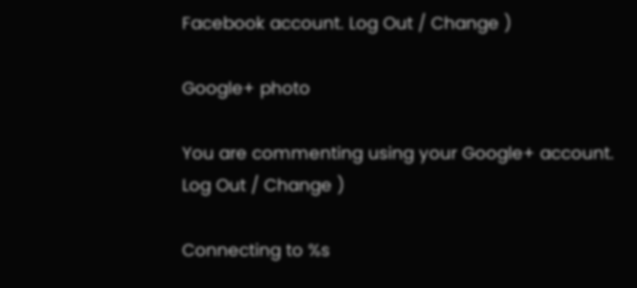Facebook account. Log Out / Change )

Google+ photo

You are commenting using your Google+ account. Log Out / Change )

Connecting to %s